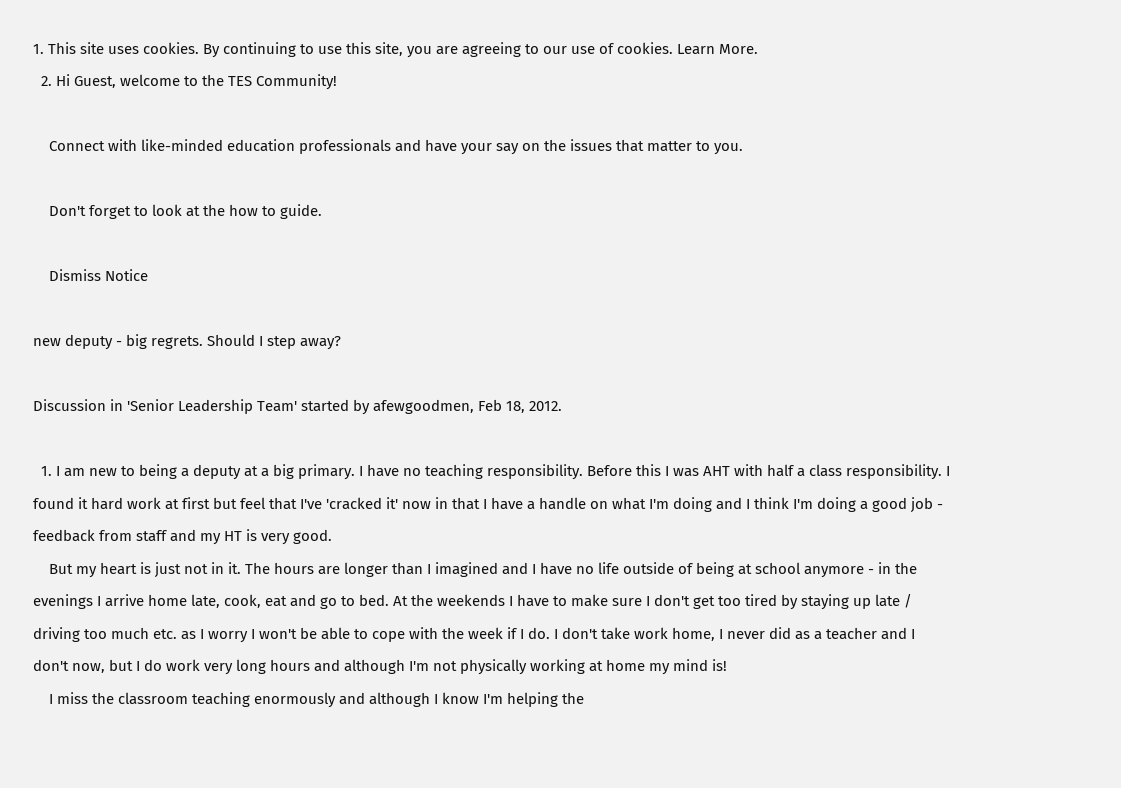1. This site uses cookies. By continuing to use this site, you are agreeing to our use of cookies. Learn More.
  2. Hi Guest, welcome to the TES Community!

    Connect with like-minded education professionals and have your say on the issues that matter to you.

    Don't forget to look at the how to guide.

    Dismiss Notice

new deputy - big regrets. Should I step away?

Discussion in 'Senior Leadership Team' started by afewgoodmen, Feb 18, 2012.

  1. I am new to being a deputy at a big primary. I have no teaching responsibility. Before this I was AHT with half a class responsibility. I found it hard work at first but feel that I've 'cracked it' now in that I have a handle on what I'm doing and I think I'm doing a good job - feedback from staff and my HT is very good.
    But my heart is just not in it. The hours are longer than I imagined and I have no life outside of being at school anymore - in the evenings I arrive home late, cook, eat and go to bed. At the weekends I have to make sure I don't get too tired by staying up late / driving too much etc. as I worry I won't be able to cope with the week if I do. I don't take work home, I never did as a teacher and I don't now, but I do work very long hours and although I'm not physically working at home my mind is!
    I miss the classroom teaching enormously and although I know I'm helping the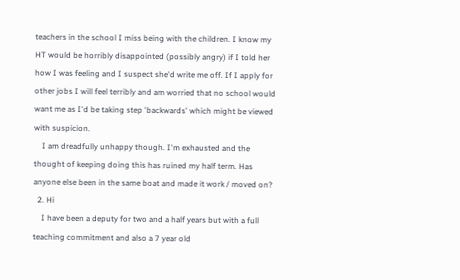teachers in the school I miss being with the children. I know my HT would be horribly disappointed (possibly angry) if I told her how I was feeling and I suspect she'd write me off. If I apply for other jobs I will feel terribly and am worried that no school would want me as I'd be taking step 'backwards' which might be viewed with suspicion.
    I am dreadfully unhappy though. I'm exhausted and the thought of keeping doing this has ruined my half term. Has anyone else been in the same boat and made it work / moved on?
  2. Hi
    I have been a deputy for two and a half years but with a full teaching commitment and also a 7 year old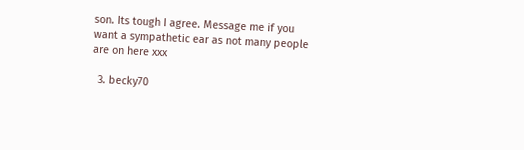son. Its tough I agree. Message me if you want a sympathetic ear as not many people are on here xxx

  3. becky70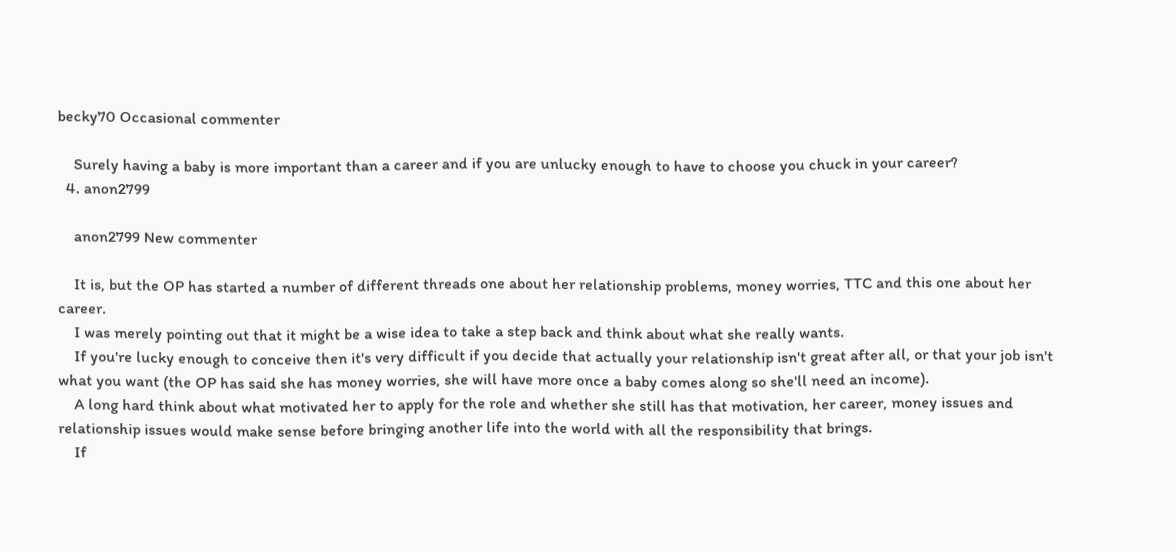becky70 Occasional commenter

    Surely having a baby is more important than a career and if you are unlucky enough to have to choose you chuck in your career?
  4. anon2799

    anon2799 New commenter

    It is, but the OP has started a number of different threads one about her relationship problems, money worries, TTC and this one about her career.
    I was merely pointing out that it might be a wise idea to take a step back and think about what she really wants.
    If you're lucky enough to conceive then it's very difficult if you decide that actually your relationship isn't great after all, or that your job isn't what you want (the OP has said she has money worries, she will have more once a baby comes along so she'll need an income).
    A long hard think about what motivated her to apply for the role and whether she still has that motivation, her career, money issues and relationship issues would make sense before bringing another life into the world with all the responsibility that brings.
    If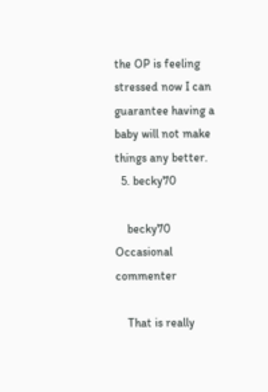the OP is feeling stressed now I can guarantee having a baby will not make things any better.
  5. becky70

    becky70 Occasional commenter

    That is really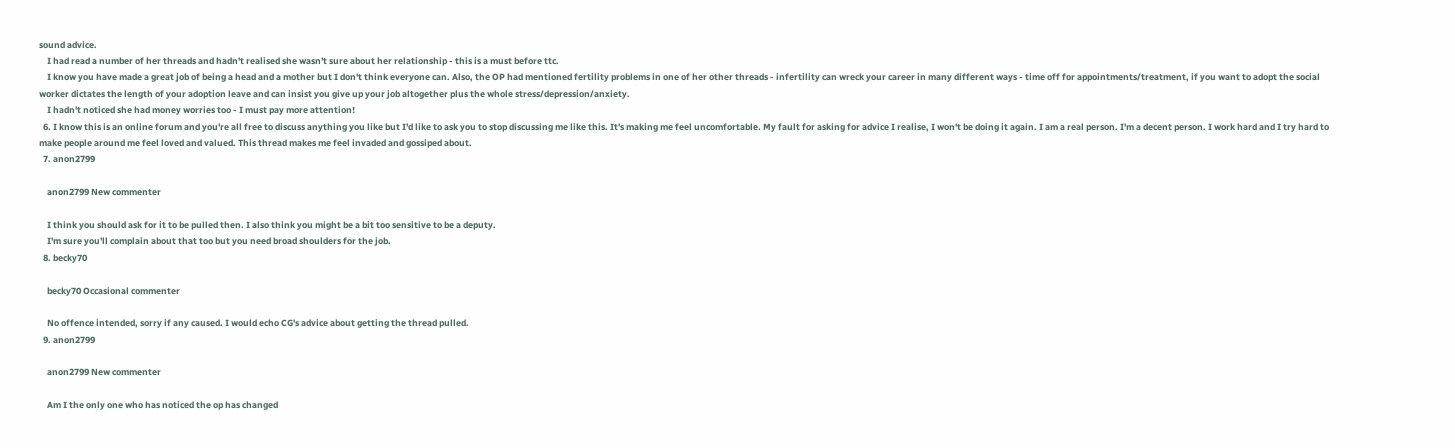sound advice.
    I had read a number of her threads and hadn't realised she wasn't sure about her relationship - this is a must before ttc.
    I know you have made a great job of being a head and a mother but I don't think everyone can. Also, the OP had mentioned fertility problems in one of her other threads - infertility can wreck your career in many different ways - time off for appointments/treatment, if you want to adopt the social worker dictates the length of your adoption leave and can insist you give up your job altogether plus the whole stress/depression/anxiety.
    I hadn't noticed she had money worries too - I must pay more attention!
  6. I know this is an online forum and you're all free to discuss anything you like but I'd like to ask you to stop discussing me like this. It's making me feel uncomfortable. My fault for asking for advice I realise, I won't be doing it again. I am a real person. I'm a decent person. I work hard and I try hard to make people around me feel loved and valued. This thread makes me feel invaded and gossiped about.
  7. anon2799

    anon2799 New commenter

    I think you should ask for it to be pulled then. I also think you might be a bit too sensitive to be a deputy.
    I'm sure you'll complain about that too but you need broad shoulders for the job.
  8. becky70

    becky70 Occasional commenter

    No offence intended, sorry if any caused. I would echo CG's advice about getting the thread pulled.
  9. anon2799

    anon2799 New commenter

    Am I the only one who has noticed the op has changed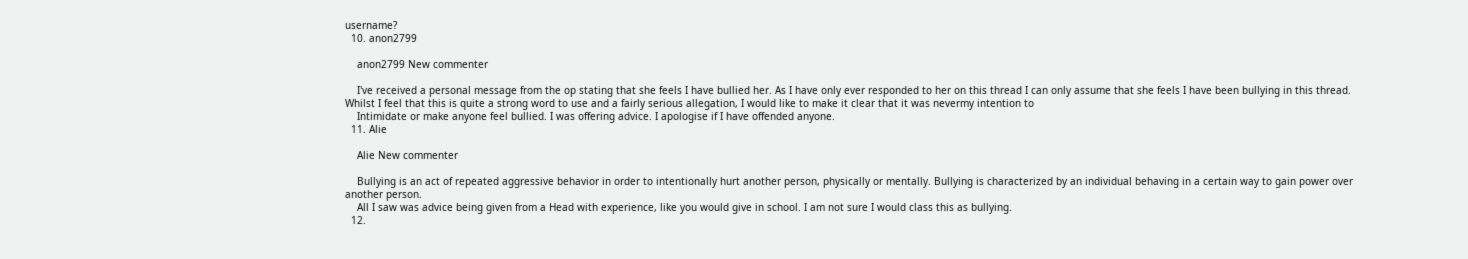username?
  10. anon2799

    anon2799 New commenter

    I've received a personal message from the op stating that she feels I have bullied her. As I have only ever responded to her on this thread I can only assume that she feels I have been bullying in this thread. Whilst I feel that this is quite a strong word to use and a fairly serious allegation, I would like to make it clear that it was nevermy intention to
    Intimidate or make anyone feel bullied. I was offering advice. I apologise if I have offended anyone.
  11. Alie

    Alie New commenter

    Bullying is an act of repeated aggressive behavior in order to intentionally hurt another person, physically or mentally. Bullying is characterized by an individual behaving in a certain way to gain power over another person.
    All I saw was advice being given from a Head with experience, like you would give in school. I am not sure I would class this as bullying.
  12.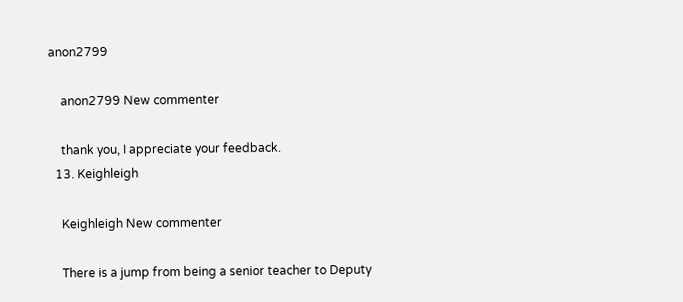anon2799

    anon2799 New commenter

    thank you, I appreciate your feedback.
  13. Keighleigh

    Keighleigh New commenter

    There is a jump from being a senior teacher to Deputy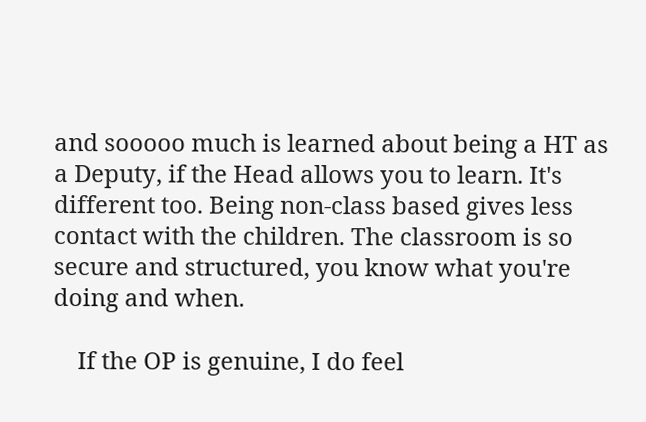and sooooo much is learned about being a HT as a Deputy, if the Head allows you to learn. It's different too. Being non-class based gives less contact with the children. The classroom is so secure and structured, you know what you're doing and when.

    If the OP is genuine, I do feel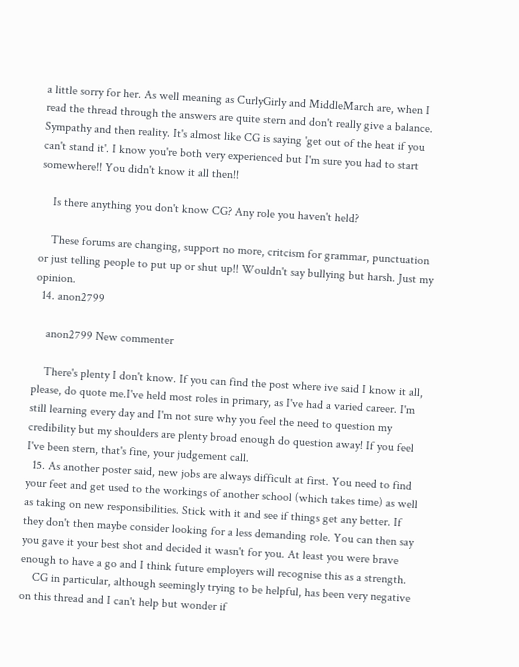a little sorry for her. As well meaning as CurlyGirly and MiddleMarch are, when I read the thread through the answers are quite stern and don't really give a balance. Sympathy and then reality. It's almost like CG is saying 'get out of the heat if you can't stand it'. I know you're both very experienced but I'm sure you had to start somewhere!! You didn't know it all then!!

    Is there anything you don't know CG? Any role you haven't held?

    These forums are changing, support no more, critcism for grammar, punctuation or just telling people to put up or shut up!! Wouldn't say bullying but harsh. Just my opinion.
  14. anon2799

    anon2799 New commenter

    There's plenty I don't know. If you can find the post where ive said I know it all, please, do quote me.I've held most roles in primary, as I've had a varied career. I'm still learning every day and I'm not sure why you feel the need to question my credibility but my shoulders are plenty broad enough do question away! If you feel I've been stern, that's fine, your judgement call.
  15. As another poster said, new jobs are always difficult at first. You need to find your feet and get used to the workings of another school (which takes time) as well as taking on new responsibilities. Stick with it and see if things get any better. If they don't then maybe consider looking for a less demanding role. You can then say you gave it your best shot and decided it wasn't for you. At least you were brave enough to have a go and I think future employers will recognise this as a strength.
    CG in particular, although seemingly trying to be helpful, has been very negative on this thread and I can't help but wonder if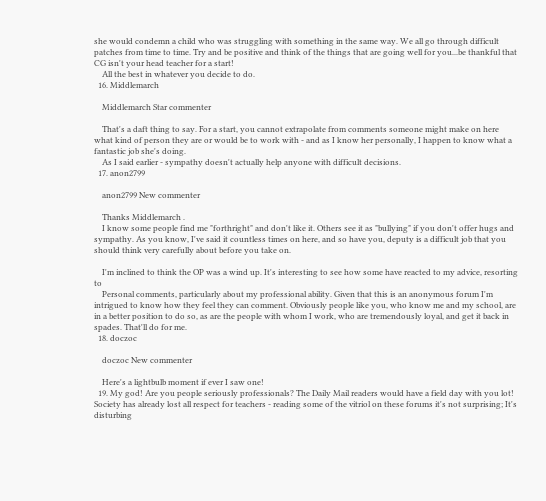she would condemn a child who was struggling with something in the same way. We all go through difficult patches from time to time. Try and be positive and think of the things that are going well for you...be thankful that CG isn't your head teacher for a start!
    All the best in whatever you decide to do.
  16. Middlemarch

    Middlemarch Star commenter

    That's a daft thing to say. For a start, you cannot extrapolate from comments someone might make on here what kind of person they are or would be to work with - and as I know her personally, I happen to know what a fantastic job she's doing.
    As I said earlier - sympathy doesn't actually help anyone with difficult decisions.
  17. anon2799

    anon2799 New commenter

    Thanks Middlemarch .
    I know some people find me "forthright" and don't like it. Others see it as "bullying" if you don't offer hugs and sympathy. As you know, I've said it countless times on here, and so have you, deputy is a difficult job that you should think very carefully about before you take on.

    I'm inclined to think the OP was a wind up. It's interesting to see how some have reacted to my advice, resorting to
    Personal comments, particularly about my professional ability. Given that this is an anonymous forum I'm intrigued to know how they feel they can comment. Obviously people like you, who know me and my school, are in a better position to do so, as are the people with whom I work, who are tremendously loyal, and get it back in spades. That'll do for me.
  18. doczoc

    doczoc New commenter

    Here's a lightbulb moment if ever I saw one!
  19. My god! Are you people seriously professionals? The Daily Mail readers would have a field day with you lot! Society has already lost all respect for teachers - reading some of the vitriol on these forums it's not surprising; It's disturbing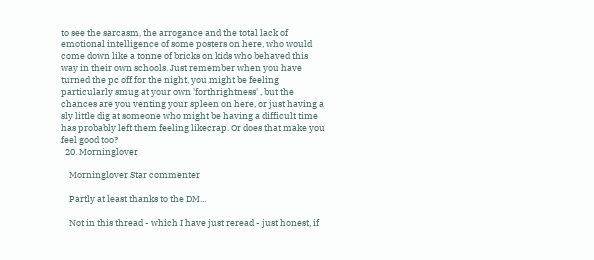to see the sarcasm, the arrogance and the total lack of emotional intelligence of some posters on here, who would come down like a tonne of bricks on kids who behaved this way in their own schools. Just remember when you have turned the pc off for the night, you might be feeling particularly smug at your own 'forthrightness' , but the chances are you venting your spleen on here, or just having a sly little dig at someone who might be having a difficult time has probably left them feeling likecrap. Or does that make you feel good too?
  20. Morninglover

    Morninglover Star commenter

    Partly at least thanks to the DM...

    Not in this thread - which I have just reread - just honest, if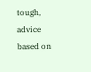tough, advice based on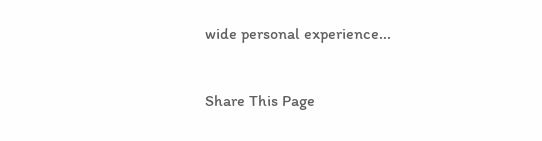wide personal experience...


Share This Page